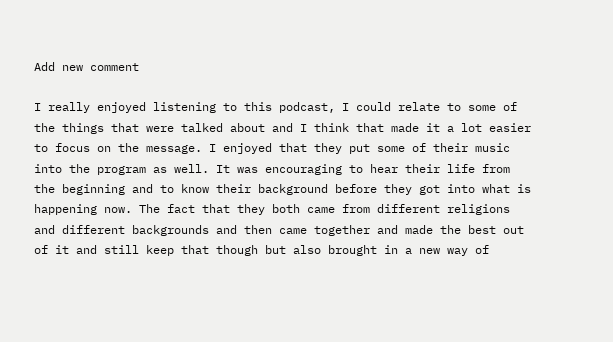Add new comment

I really enjoyed listening to this podcast, I could relate to some of the things that were talked about and I think that made it a lot easier to focus on the message. I enjoyed that they put some of their music into the program as well. It was encouraging to hear their life from the beginning and to know their background before they got into what is happening now. The fact that they both came from different religions and different backgrounds and then came together and made the best out of it and still keep that though but also brought in a new way of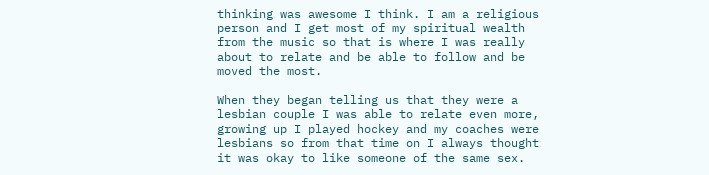thinking was awesome I think. I am a religious person and I get most of my spiritual wealth from the music so that is where I was really about to relate and be able to follow and be moved the most.

When they began telling us that they were a lesbian couple I was able to relate even more, growing up I played hockey and my coaches were lesbians so from that time on I always thought it was okay to like someone of the same sex.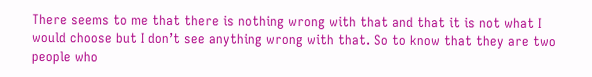There seems to me that there is nothing wrong with that and that it is not what I would choose but I don’t see anything wrong with that. So to know that they are two people who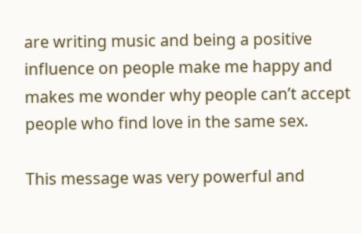are writing music and being a positive influence on people make me happy and makes me wonder why people can’t accept people who find love in the same sex.

This message was very powerful and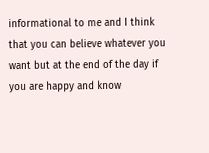informational to me and I think that you can believe whatever you want but at the end of the day if you are happy and know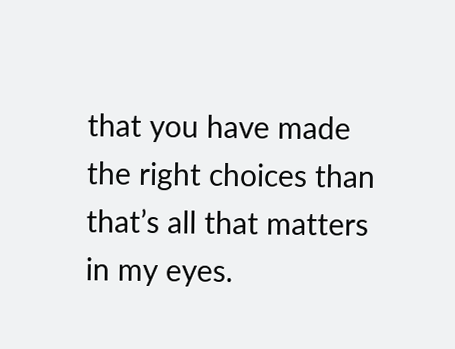that you have made the right choices than that’s all that matters in my eyes.